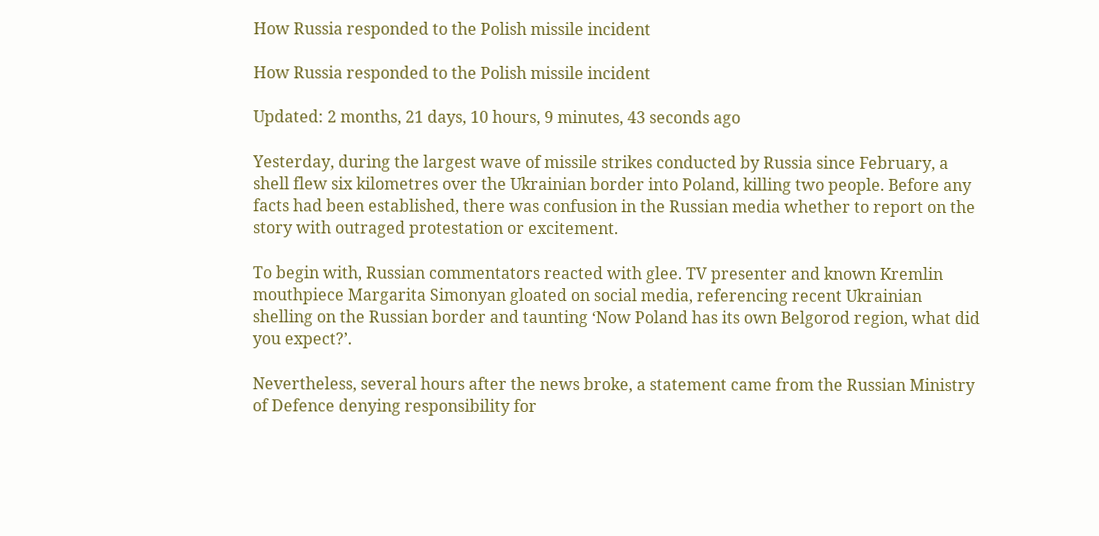How Russia responded to the Polish missile incident

How Russia responded to the Polish missile incident

Updated: 2 months, 21 days, 10 hours, 9 minutes, 43 seconds ago

Yesterday, during the largest wave of missile strikes conducted by Russia since February, a shell flew six kilometres over the Ukrainian border into Poland, killing two people. Before any facts had been established, there was confusion in the Russian media whether to report on the story with outraged protestation or excitement.

To begin with, Russian commentators reacted with glee. TV presenter and known Kremlin mouthpiece Margarita Simonyan gloated on social media, referencing recent Ukrainian shelling on the Russian border and taunting ‘Now Poland has its own Belgorod region, what did you expect?’.

Nevertheless, several hours after the news broke, a statement came from the Russian Ministry of Defence denying responsibility for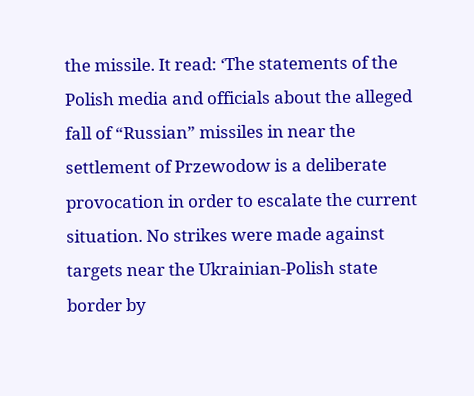the missile. It read: ‘The statements of the Polish media and officials about the alleged fall of “Russian” missiles in near the settlement of Przewodow is a deliberate provocation in order to escalate the current situation. No strikes were made against targets near the Ukrainian-Polish state border by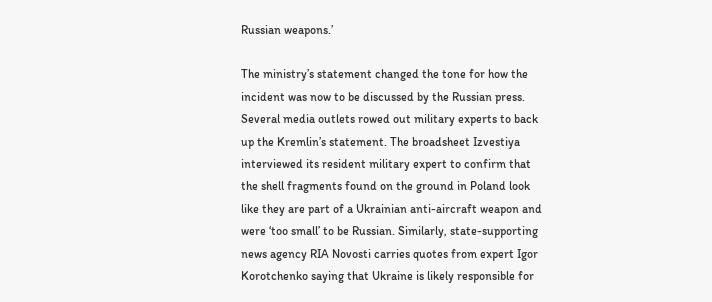Russian weapons.’

The ministry’s statement changed the tone for how the incident was now to be discussed by the Russian press. Several media outlets rowed out military experts to back up the Kremlin’s statement. The broadsheet Izvestiya interviewed its resident military expert to confirm that the shell fragments found on the ground in Poland look like they are part of a Ukrainian anti-aircraft weapon and were ‘too small’ to be Russian. Similarly, state-supporting news agency RIA Novosti carries quotes from expert Igor Korotchenko saying that Ukraine is likely responsible for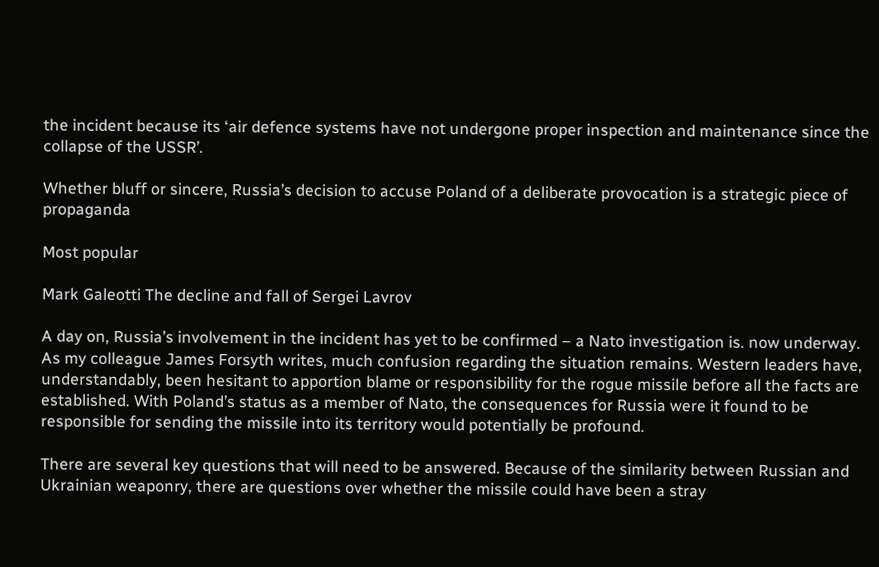the incident because its ‘air defence systems have not undergone proper inspection and maintenance since the collapse of the USSR’.

Whether bluff or sincere, Russia’s decision to accuse Poland of a deliberate provocation is a strategic piece of propaganda

Most popular

Mark Galeotti The decline and fall of Sergei Lavrov

A day on, Russia’s involvement in the incident has yet to be confirmed – a Nato investigation is. now underway. As my colleague James Forsyth writes, much confusion regarding the situation remains. Western leaders have, understandably, been hesitant to apportion blame or responsibility for the rogue missile before all the facts are established. With Poland’s status as a member of Nato, the consequences for Russia were it found to be responsible for sending the missile into its territory would potentially be profound.

There are several key questions that will need to be answered. Because of the similarity between Russian and Ukrainian weaponry, there are questions over whether the missile could have been a stray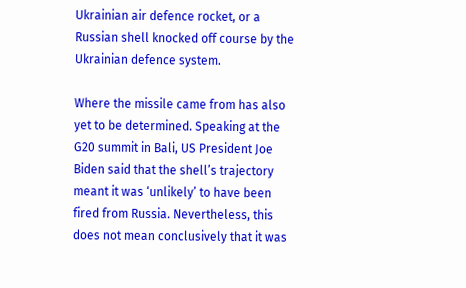Ukrainian air defence rocket, or a Russian shell knocked off course by the Ukrainian defence system.

Where the missile came from has also yet to be determined. Speaking at the G20 summit in Bali, US President Joe Biden said that the shell’s trajectory meant it was ‘unlikely’ to have been fired from Russia. Nevertheless, this does not mean conclusively that it was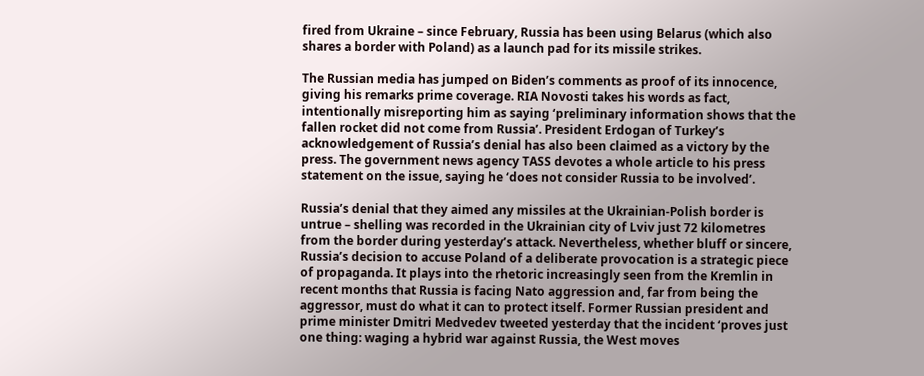fired from Ukraine – since February, Russia has been using Belarus (which also shares a border with Poland) as a launch pad for its missile strikes.

The Russian media has jumped on Biden’s comments as proof of its innocence, giving his remarks prime coverage. RIA Novosti takes his words as fact, intentionally misreporting him as saying ‘preliminary information shows that the fallen rocket did not come from Russia’. President Erdogan of Turkey’s acknowledgement of Russia’s denial has also been claimed as a victory by the press. The government news agency TASS devotes a whole article to his press statement on the issue, saying he ‘does not consider Russia to be involved’.

Russia’s denial that they aimed any missiles at the Ukrainian-Polish border is untrue – shelling was recorded in the Ukrainian city of Lviv just 72 kilometres from the border during yesterday’s attack. Nevertheless, whether bluff or sincere, Russia’s decision to accuse Poland of a deliberate provocation is a strategic piece of propaganda. It plays into the rhetoric increasingly seen from the Kremlin in recent months that Russia is facing Nato aggression and, far from being the aggressor, must do what it can to protect itself. Former Russian president and prime minister Dmitri Medvedev tweeted yesterday that the incident ‘proves just one thing: waging a hybrid war against Russia, the West moves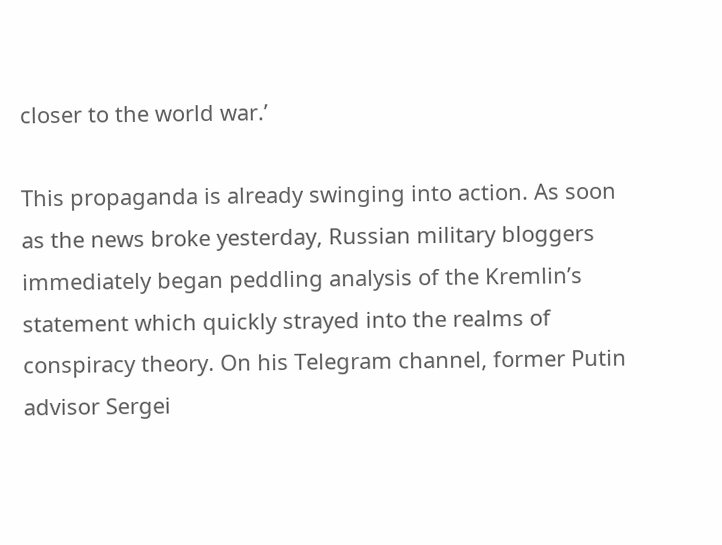closer to the world war.’

This propaganda is already swinging into action. As soon as the news broke yesterday, Russian military bloggers immediately began peddling analysis of the Kremlin’s statement which quickly strayed into the realms of conspiracy theory. On his Telegram channel, former Putin advisor Sergei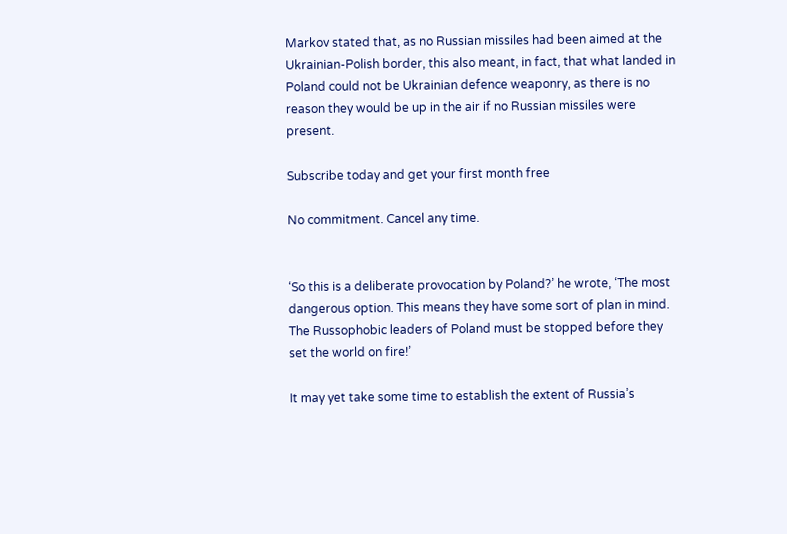Markov stated that, as no Russian missiles had been aimed at the Ukrainian-Polish border, this also meant, in fact, that what landed in Poland could not be Ukrainian defence weaponry, as there is no reason they would be up in the air if no Russian missiles were present.

Subscribe today and get your first month free

No commitment. Cancel any time.


‘So this is a deliberate provocation by Poland?’ he wrote, ‘The most dangerous option. This means they have some sort of plan in mind. The Russophobic leaders of Poland must be stopped before they set the world on fire!’

It may yet take some time to establish the extent of Russia’s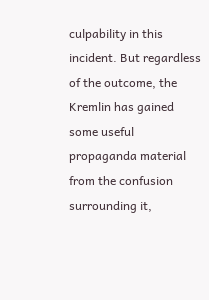culpability in this incident. But regardless of the outcome, the Kremlin has gained some useful propaganda material from the confusion surrounding it,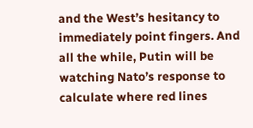and the West’s hesitancy to immediately point fingers. And all the while, Putin will be watching Nato’s response to calculate where red lines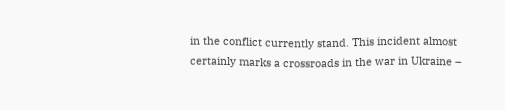in the conflict currently stand. This incident almost certainly marks a crossroads in the war in Ukraine –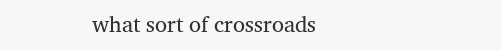what sort of crossroads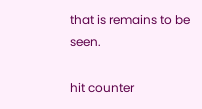that is remains to be seen.

hit counter